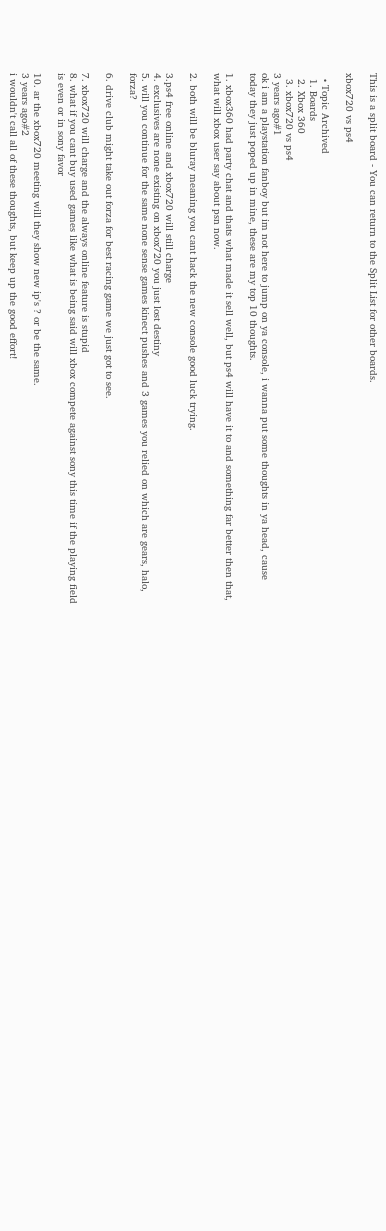This is a split board - You can return to the Split List for other boards.

xbox720 vs ps4

  • Topic Archived
  1. Boards
  2. Xbox 360
  3. xbox720 vs ps4
3 years ago#1
ok i am a playstation fanboy but im not here to jump on ya console, i wanna put some thoughts in ya head, cause today they just poped up in mine, these are my top 10 thoughts.

1. xbox360 had party chat and thats what made it sell well, but ps4 will have it to and something far better then that, what will xbox user say about psn now.

2. both will be bluray meaning you cant hack the new console good luck trying.

3.ps4 free online and xbox720 will still charge
4. exclusives are none existing on xbox720 you just lost destiny
5. will you continue for the same none sense games kinect pushes and 3 games you relied on which are gears, halo, forza?

6. drive club might take out forza for best racing game we just got to see.

7. xbox720 will charge and the always online feature is stupid
8. what if you cant buy used games like what is being said will xbox compete against sony this time if the playing field is even or in sony favor

10. ar the xbox720 meeting will they show new ip's ? or be the same.
3 years ago#2
i wouldn't call all of these thoughts, but keep up the good effort!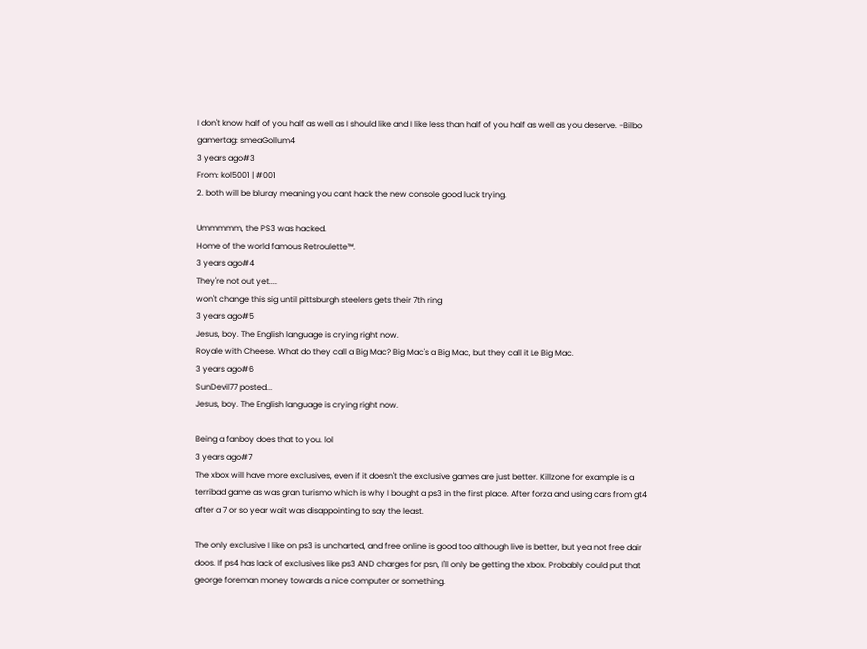I don't know half of you half as well as I should like and I like less than half of you half as well as you deserve. -Bilbo
gamertag: smeaGollum4
3 years ago#3
From: kol5001 | #001
2. both will be bluray meaning you cant hack the new console good luck trying.

Ummmmm, the PS3 was hacked.
Home of the world famous Retroulette™.
3 years ago#4
They're not out yet....
won't change this sig until pittsburgh steelers gets their 7th ring
3 years ago#5
Jesus, boy. The English language is crying right now.
Royale with Cheese. What do they call a Big Mac? Big Mac's a Big Mac, but they call it Le Big Mac.
3 years ago#6
SunDevil77 posted...
Jesus, boy. The English language is crying right now.

Being a fanboy does that to you. lol
3 years ago#7
The xbox will have more exclusives, even if it doesn't the exclusive games are just better. Killzone for example is a terribad game as was gran turismo which is why I bought a ps3 in the first place. After forza and using cars from gt4 after a 7 or so year wait was disappointing to say the least.

The only exclusive I like on ps3 is uncharted, and free online is good too although live is better, but yea not free dair doos. If ps4 has lack of exclusives like ps3 AND charges for psn, I'll only be getting the xbox. Probably could put that george foreman money towards a nice computer or something.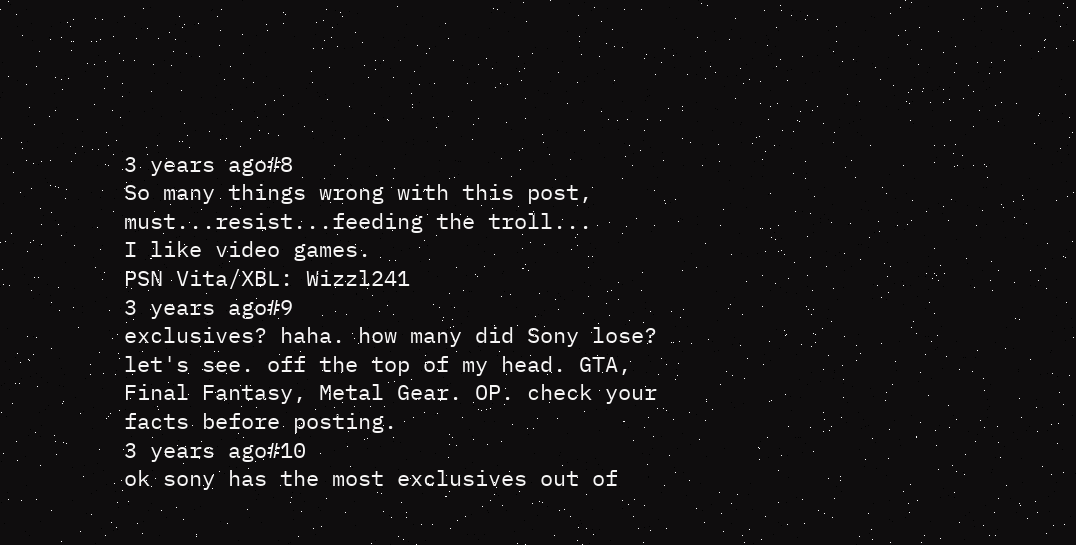3 years ago#8
So many things wrong with this post, must...resist...feeding the troll...
I like video games.
PSN Vita/XBL: Wizzl241
3 years ago#9
exclusives? haha. how many did Sony lose? let's see. off the top of my head. GTA, Final Fantasy, Metal Gear. OP. check your facts before posting.
3 years ago#10
ok sony has the most exclusives out of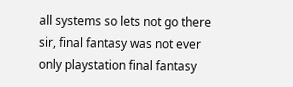all systems so lets not go there sir, final fantasy was not ever only playstation final fantasy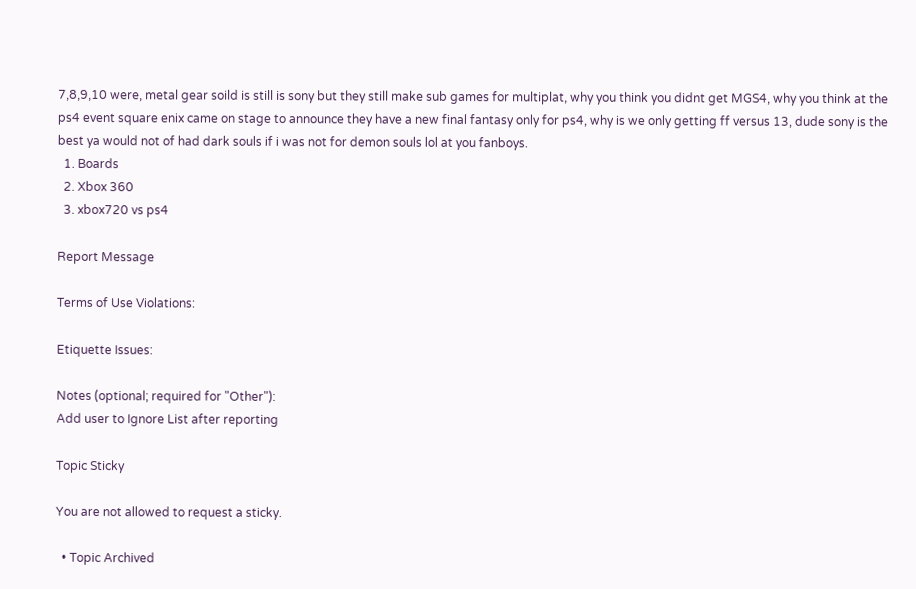7,8,9,10 were, metal gear soild is still is sony but they still make sub games for multiplat, why you think you didnt get MGS4, why you think at the ps4 event square enix came on stage to announce they have a new final fantasy only for ps4, why is we only getting ff versus 13, dude sony is the best ya would not of had dark souls if i was not for demon souls lol at you fanboys.
  1. Boards
  2. Xbox 360
  3. xbox720 vs ps4

Report Message

Terms of Use Violations:

Etiquette Issues:

Notes (optional; required for "Other"):
Add user to Ignore List after reporting

Topic Sticky

You are not allowed to request a sticky.

  • Topic Archived